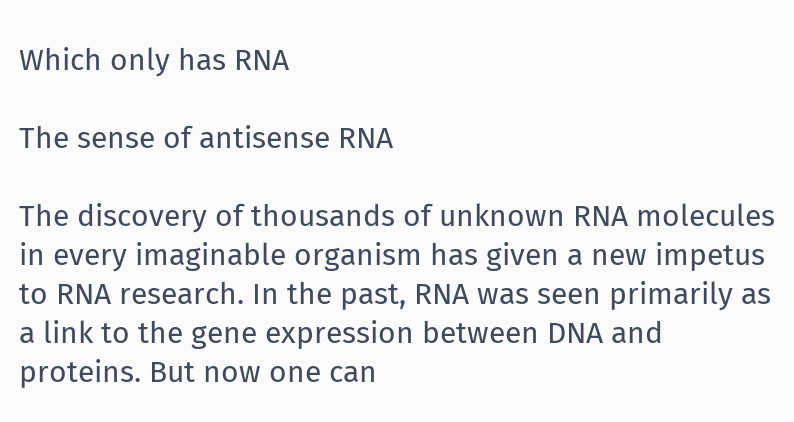Which only has RNA

The sense of antisense RNA

The discovery of thousands of unknown RNA molecules in every imaginable organism has given a new impetus to RNA research. In the past, RNA was seen primarily as a link to the gene expression between DNA and proteins. But now one can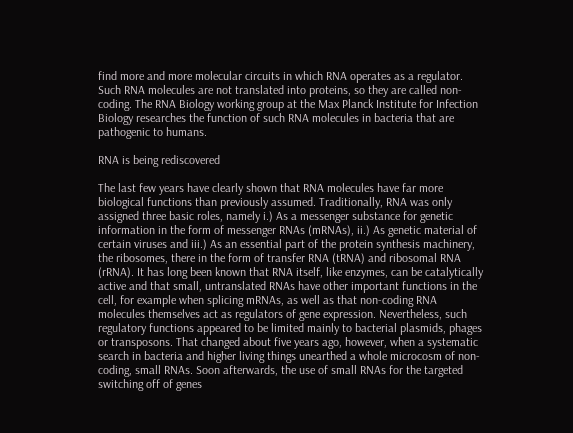find more and more molecular circuits in which RNA operates as a regulator. Such RNA molecules are not translated into proteins, so they are called non-coding. The RNA Biology working group at the Max Planck Institute for Infection Biology researches the function of such RNA molecules in bacteria that are pathogenic to humans.

RNA is being rediscovered

The last few years have clearly shown that RNA molecules have far more biological functions than previously assumed. Traditionally, RNA was only assigned three basic roles, namely i.) As a messenger substance for genetic information in the form of messenger RNAs (mRNAs), ii.) As genetic material of certain viruses and iii.) As an essential part of the protein synthesis machinery, the ribosomes, there in the form of transfer RNA (tRNA) and ribosomal RNA (rRNA). It has long been known that RNA itself, like enzymes, can be catalytically active and that small, untranslated RNAs have other important functions in the cell, for example when splicing mRNAs, as well as that non-coding RNA molecules themselves act as regulators of gene expression. Nevertheless, such regulatory functions appeared to be limited mainly to bacterial plasmids, phages or transposons. That changed about five years ago, however, when a systematic search in bacteria and higher living things unearthed a whole microcosm of non-coding, small RNAs. Soon afterwards, the use of small RNAs for the targeted switching off of genes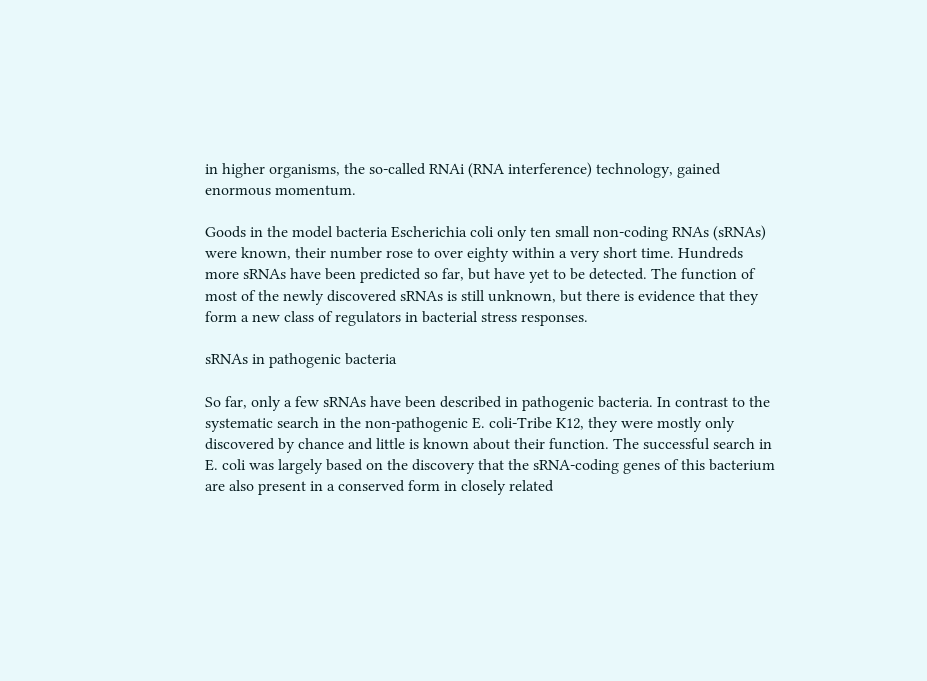in higher organisms, the so-called RNAi (RNA interference) technology, gained enormous momentum.

Goods in the model bacteria Escherichia coli only ten small non-coding RNAs (sRNAs) were known, their number rose to over eighty within a very short time. Hundreds more sRNAs have been predicted so far, but have yet to be detected. The function of most of the newly discovered sRNAs is still unknown, but there is evidence that they form a new class of regulators in bacterial stress responses.

sRNAs in pathogenic bacteria

So far, only a few sRNAs have been described in pathogenic bacteria. In contrast to the systematic search in the non-pathogenic E. coli-Tribe K12, they were mostly only discovered by chance and little is known about their function. The successful search in E. coli was largely based on the discovery that the sRNA-coding genes of this bacterium are also present in a conserved form in closely related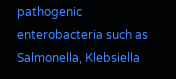pathogenic enterobacteria such as Salmonella, Klebsiella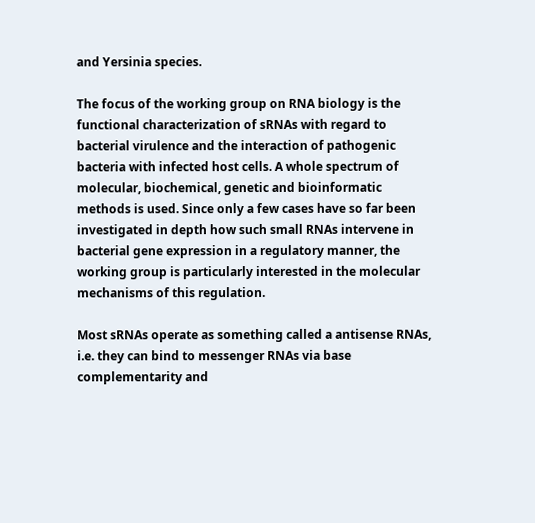and Yersinia species.

The focus of the working group on RNA biology is the functional characterization of sRNAs with regard to bacterial virulence and the interaction of pathogenic bacteria with infected host cells. A whole spectrum of molecular, biochemical, genetic and bioinformatic methods is used. Since only a few cases have so far been investigated in depth how such small RNAs intervene in bacterial gene expression in a regulatory manner, the working group is particularly interested in the molecular mechanisms of this regulation.

Most sRNAs operate as something called a antisense RNAs, i.e. they can bind to messenger RNAs via base complementarity and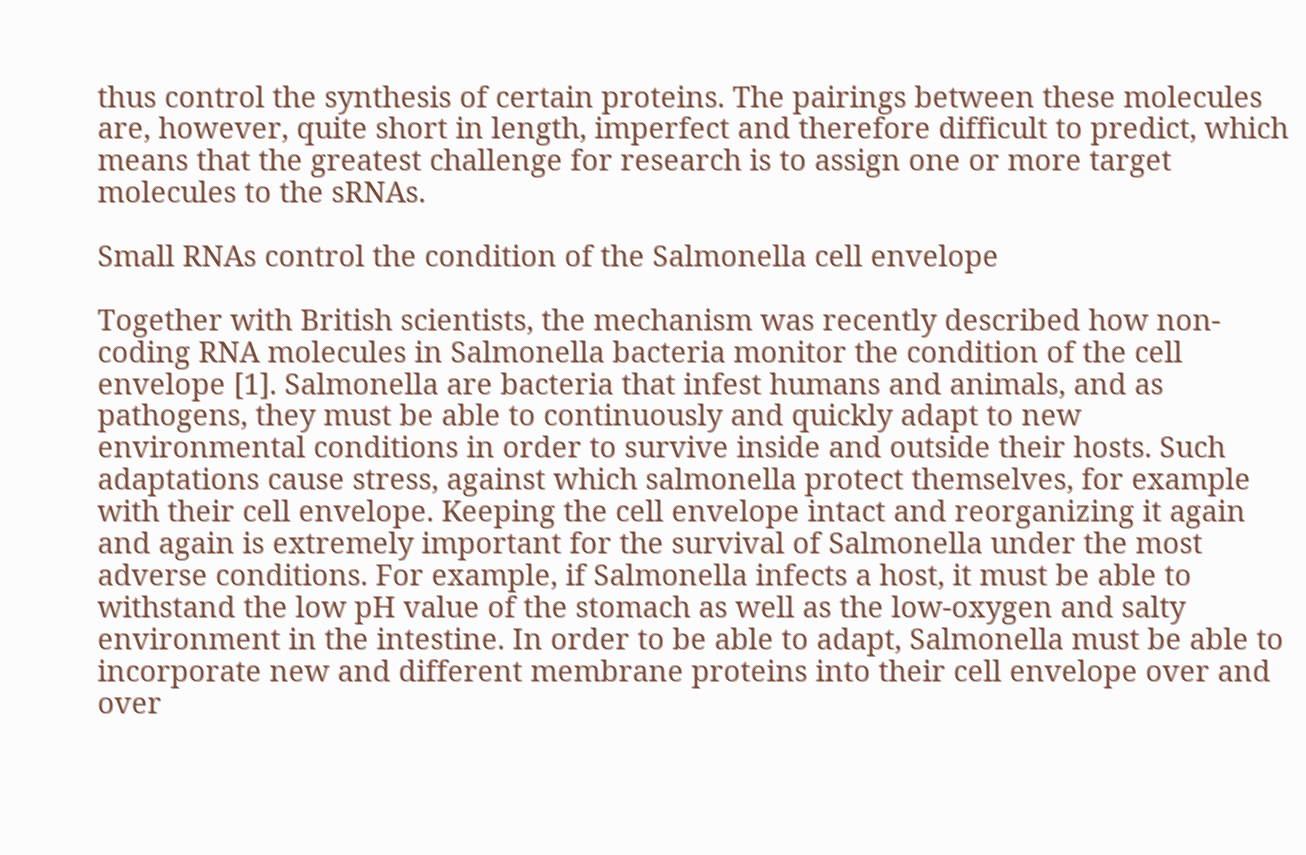thus control the synthesis of certain proteins. The pairings between these molecules are, however, quite short in length, imperfect and therefore difficult to predict, which means that the greatest challenge for research is to assign one or more target molecules to the sRNAs.

Small RNAs control the condition of the Salmonella cell envelope

Together with British scientists, the mechanism was recently described how non-coding RNA molecules in Salmonella bacteria monitor the condition of the cell envelope [1]. Salmonella are bacteria that infest humans and animals, and as pathogens, they must be able to continuously and quickly adapt to new environmental conditions in order to survive inside and outside their hosts. Such adaptations cause stress, against which salmonella protect themselves, for example with their cell envelope. Keeping the cell envelope intact and reorganizing it again and again is extremely important for the survival of Salmonella under the most adverse conditions. For example, if Salmonella infects a host, it must be able to withstand the low pH value of the stomach as well as the low-oxygen and salty environment in the intestine. In order to be able to adapt, Salmonella must be able to incorporate new and different membrane proteins into their cell envelope over and over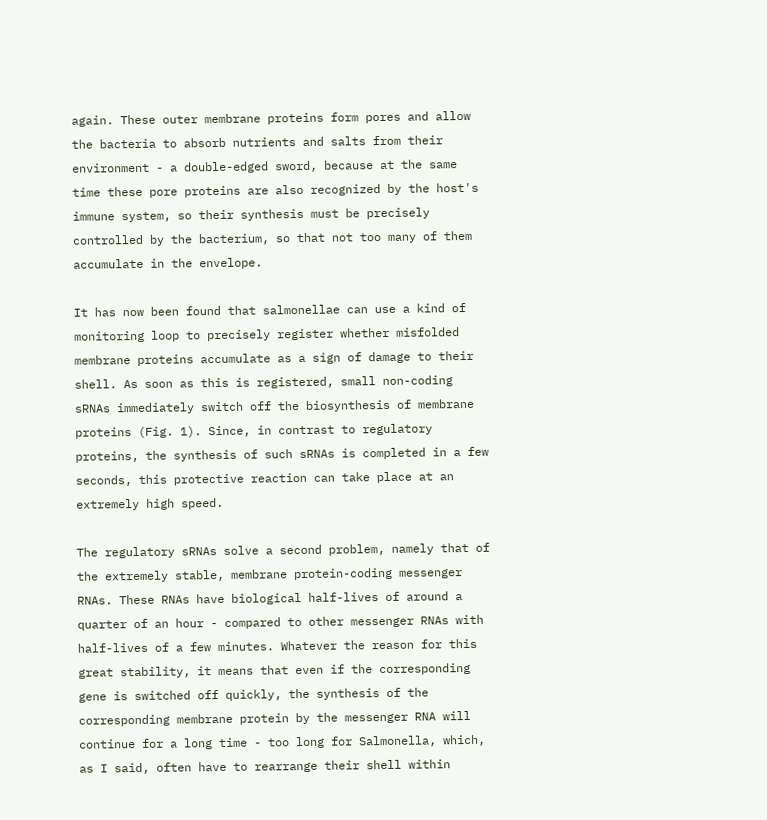again. These outer membrane proteins form pores and allow the bacteria to absorb nutrients and salts from their environment - a double-edged sword, because at the same time these pore proteins are also recognized by the host's immune system, so their synthesis must be precisely controlled by the bacterium, so that not too many of them accumulate in the envelope.

It has now been found that salmonellae can use a kind of monitoring loop to precisely register whether misfolded membrane proteins accumulate as a sign of damage to their shell. As soon as this is registered, small non-coding sRNAs immediately switch off the biosynthesis of membrane proteins (Fig. 1). Since, in contrast to regulatory proteins, the synthesis of such sRNAs is completed in a few seconds, this protective reaction can take place at an extremely high speed.

The regulatory sRNAs solve a second problem, namely that of the extremely stable, membrane protein-coding messenger RNAs. These RNAs have biological half-lives of around a quarter of an hour - compared to other messenger RNAs with half-lives of a few minutes. Whatever the reason for this great stability, it means that even if the corresponding gene is switched off quickly, the synthesis of the corresponding membrane protein by the messenger RNA will continue for a long time - too long for Salmonella, which, as I said, often have to rearrange their shell within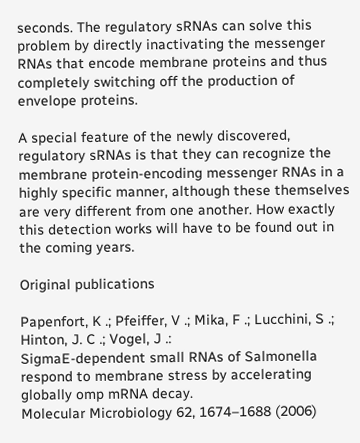seconds. The regulatory sRNAs can solve this problem by directly inactivating the messenger RNAs that encode membrane proteins and thus completely switching off the production of envelope proteins.

A special feature of the newly discovered, regulatory sRNAs is that they can recognize the membrane protein-encoding messenger RNAs in a highly specific manner, although these themselves are very different from one another. How exactly this detection works will have to be found out in the coming years.

Original publications

Papenfort, K .; Pfeiffer, V .; Mika, F .; Lucchini, S .; Hinton, J. C .; Vogel, J .:
SigmaE-dependent small RNAs of Salmonella respond to membrane stress by accelerating globally omp mRNA decay.
Molecular Microbiology 62, 1674–1688 (2006)